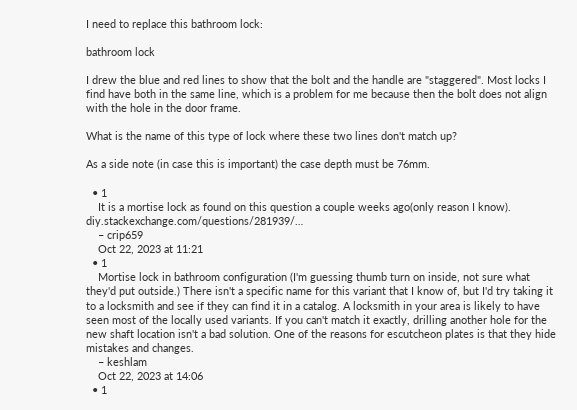I need to replace this bathroom lock:

bathroom lock

I drew the blue and red lines to show that the bolt and the handle are "staggered". Most locks I find have both in the same line, which is a problem for me because then the bolt does not align with the hole in the door frame.

What is the name of this type of lock where these two lines don't match up?

As a side note (in case this is important) the case depth must be 76mm.

  • 1
    It is a mortise lock as found on this question a couple weeks ago(only reason I know). diy.stackexchange.com/questions/281939/…
    – crip659
    Oct 22, 2023 at 11:21
  • 1
    Mortise lock in bathroom configuration (I'm guessing thumb turn on inside, not sure what they'd put outside.) There isn't a specific name for this variant that I know of, but I'd try taking it to a locksmith and see if they can find it in a catalog. A locksmith in your area is likely to have seen most of the locally used variants. If you can't match it exactly, drilling another hole for the new shaft location isn't a bad solution. One of the reasons for escutcheon plates is that they hide mistakes and changes.
    – keshlam
    Oct 22, 2023 at 14:06
  • 1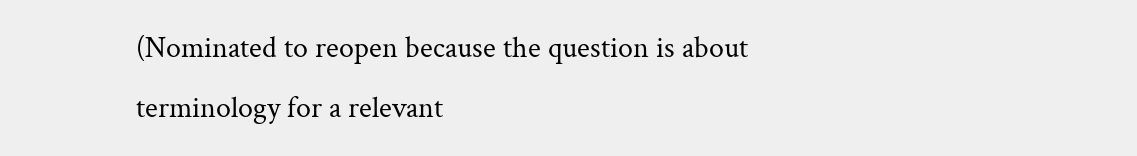(Nominated to reopen because the question is about terminology for a relevant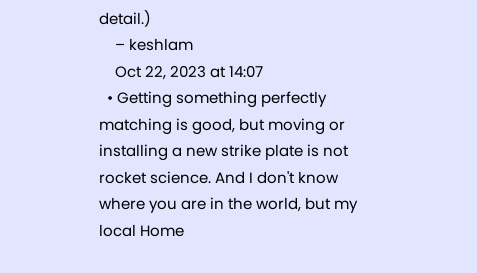detail.)
    – keshlam
    Oct 22, 2023 at 14:07
  • Getting something perfectly matching is good, but moving or installing a new strike plate is not rocket science. And I don't know where you are in the world, but my local Home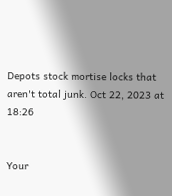Depots stock mortise locks that aren't total junk. Oct 22, 2023 at 18:26


Your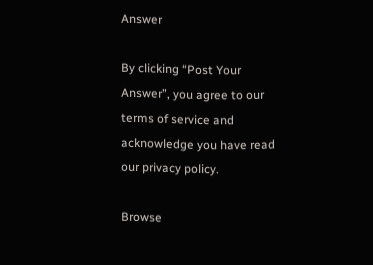Answer

By clicking “Post Your Answer”, you agree to our terms of service and acknowledge you have read our privacy policy.

Browse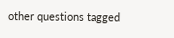other questions tagged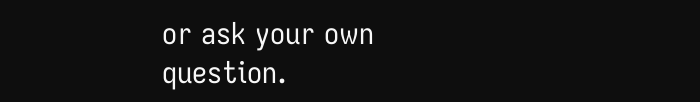or ask your own question.